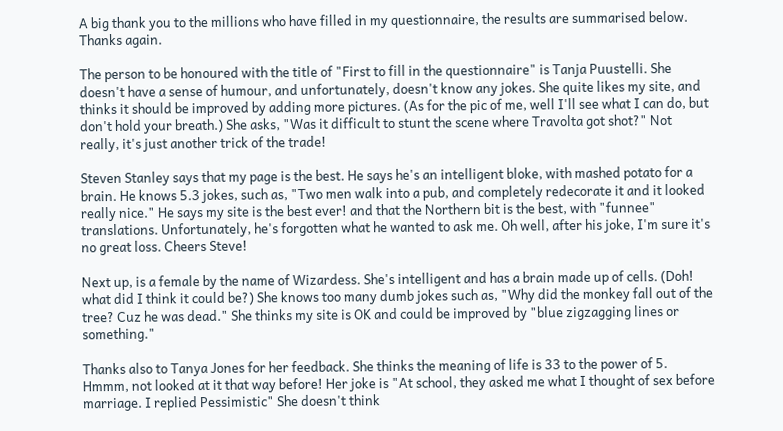A big thank you to the millions who have filled in my questionnaire, the results are summarised below.
Thanks again.

The person to be honoured with the title of "First to fill in the questionnaire" is Tanja Puustelli. She doesn't have a sense of humour, and unfortunately, doesn't know any jokes. She quite likes my site, and thinks it should be improved by adding more pictures. (As for the pic of me, well I'll see what I can do, but don't hold your breath.) She asks, "Was it difficult to stunt the scene where Travolta got shot?" Not really, it's just another trick of the trade!

Steven Stanley says that my page is the best. He says he's an intelligent bloke, with mashed potato for a brain. He knows 5.3 jokes, such as, "Two men walk into a pub, and completely redecorate it and it looked really nice." He says my site is the best ever! and that the Northern bit is the best, with "funnee" translations. Unfortunately, he's forgotten what he wanted to ask me. Oh well, after his joke, I'm sure it's no great loss. Cheers Steve!

Next up, is a female by the name of Wizardess. She's intelligent and has a brain made up of cells. (Doh! what did I think it could be?) She knows too many dumb jokes such as, "Why did the monkey fall out of the tree? Cuz he was dead." She thinks my site is OK and could be improved by "blue zigzagging lines or something."

Thanks also to Tanya Jones for her feedback. She thinks the meaning of life is 33 to the power of 5. Hmmm, not looked at it that way before! Her joke is "At school, they asked me what I thought of sex before marriage. I replied Pessimistic" She doesn't think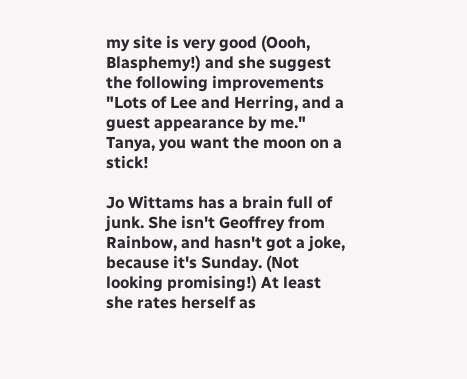my site is very good (Oooh, Blasphemy!) and she suggest the following improvements "Lots of Lee and Herring, and a guest appearance by me." Tanya, you want the moon on a stick!

Jo Wittams has a brain full of junk. She isn't Geoffrey from Rainbow, and hasn't got a joke, because it's Sunday. (Not looking promising!) At least she rates herself as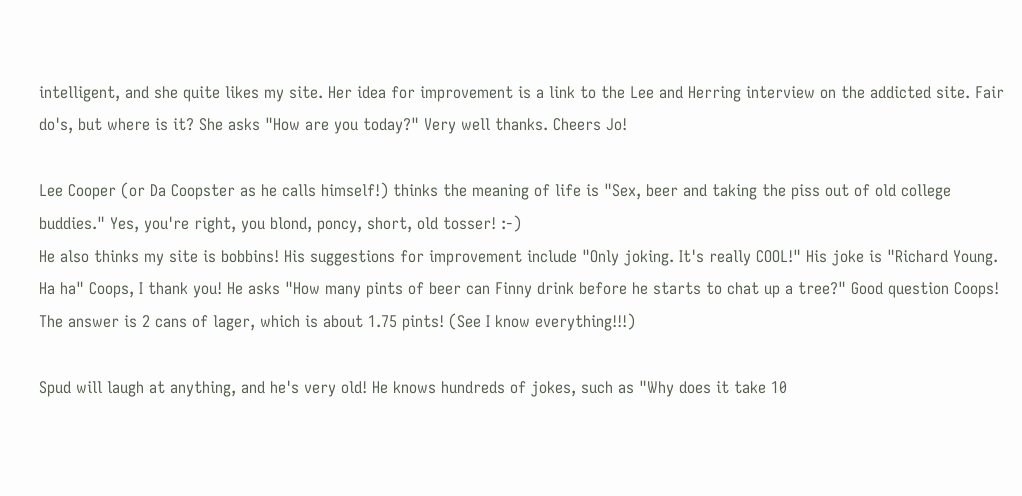intelligent, and she quite likes my site. Her idea for improvement is a link to the Lee and Herring interview on the addicted site. Fair do's, but where is it? She asks "How are you today?" Very well thanks. Cheers Jo!

Lee Cooper (or Da Coopster as he calls himself!) thinks the meaning of life is "Sex, beer and taking the piss out of old college buddies." Yes, you're right, you blond, poncy, short, old tosser! :-)
He also thinks my site is bobbins! His suggestions for improvement include "Only joking. It's really COOL!" His joke is "Richard Young. Ha ha" Coops, I thank you! He asks "How many pints of beer can Finny drink before he starts to chat up a tree?" Good question Coops! The answer is 2 cans of lager, which is about 1.75 pints! (See I know everything!!!)

Spud will laugh at anything, and he's very old! He knows hundreds of jokes, such as "Why does it take 10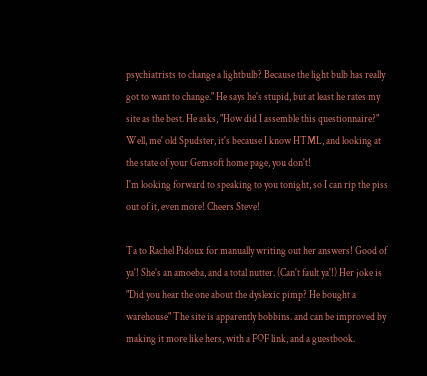psychiatrists to change a lightbulb? Because the light bulb has really got to want to change." He says he's stupid, but at least he rates my site as the best. He asks, "How did I assemble this questionnaire?" Well, me' old Spudster, it's because I know HTML, and looking at the state of your Gemsoft home page, you don't!
I'm looking forward to speaking to you tonight, so I can rip the piss out of it, even more! Cheers Steve!

Ta to Rachel Pidoux for manually writing out her answers! Good of ya'! She's an amoeba, and a total nutter. (Can't fault ya'!) Her joke is "Did you hear the one about the dyslexic pimp? He bought a warehouse" The site is apparently bobbins. and can be improved by making it more like hers, with a FOF link, and a guestbook.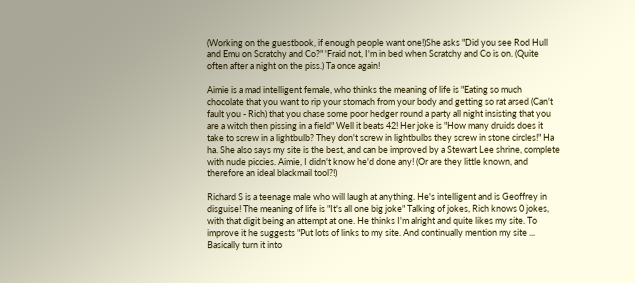(Working on the guestbook, if enough people want one!)She asks "Did you see Rod Hull and Emu on Scratchy and Co?" 'Fraid not, I'm in bed when Scratchy and Co is on. (Quite often after a night on the piss.) Ta once again!

Aimie is a mad intelligent female, who thinks the meaning of life is "Eating so much chocolate that you want to rip your stomach from your body and getting so rat arsed (Can't fault you - Rich) that you chase some poor hedger round a party all night insisting that you are a witch then pissing in a field" Well it beats 42! Her joke is "How many druids does it take to screw in a lightbulb? They don't screw in lightbulbs they screw in stone circles!" Ha ha. She also says my site is the best, and can be improved by a Stewart Lee shrine, complete with nude piccies. Aimie, I didn't know he'd done any! (Or are they little known, and therefore an ideal blackmail tool?!)

Richard S is a teenage male who will laugh at anything. He's intelligent and is Geoffrey in disguise! The meaning of life is "It's all one big joke" Talking of jokes, Rich knows 0 jokes, with that digit being an attempt at one. He thinks I'm alright and quite likes my site. To improve it he suggests "Put lots of links to my site. And continually mention my site ... Basically turn it into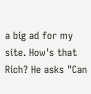a big ad for my site. How's that Rich? He asks "Can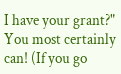I have your grant?" You most certainly can! (If you go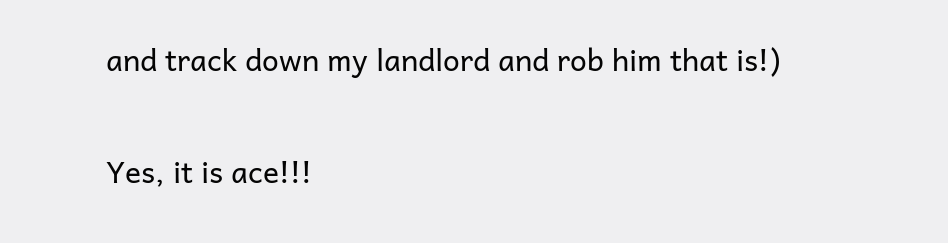and track down my landlord and rob him that is!)

Yes, it is ace!!!